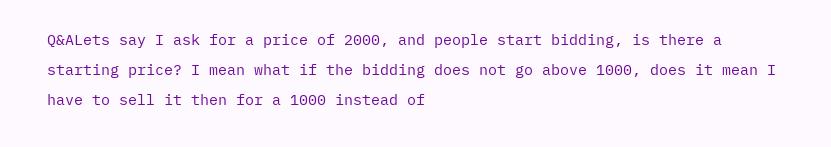Q&ALets say I ask for a price of 2000, and people start bidding, is there a starting price? I mean what if the bidding does not go above 1000, does it mean I have to sell it then for a 1000 instead of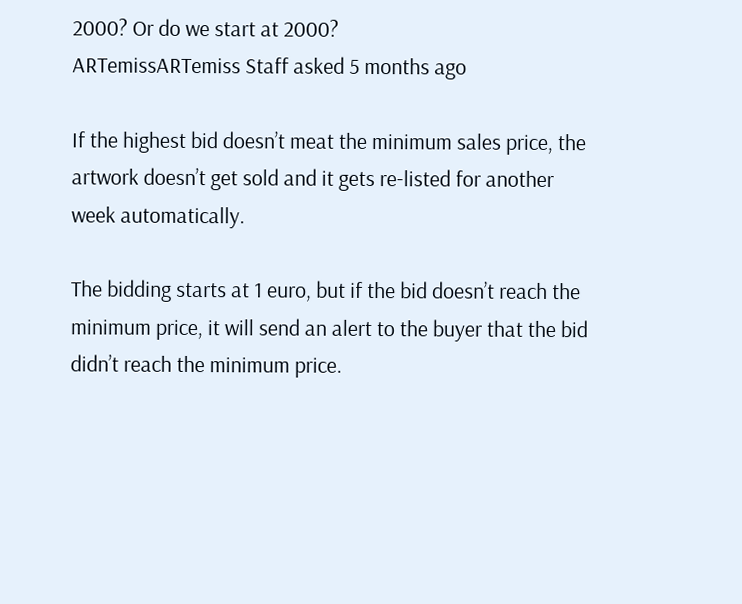2000? Or do we start at 2000?
ARTemissARTemiss Staff asked 5 months ago

If the highest bid doesn’t meat the minimum sales price, the artwork doesn’t get sold and it gets re-listed for another week automatically.

The bidding starts at 1 euro, but if the bid doesn’t reach the minimum price, it will send an alert to the buyer that the bid didn’t reach the minimum price.